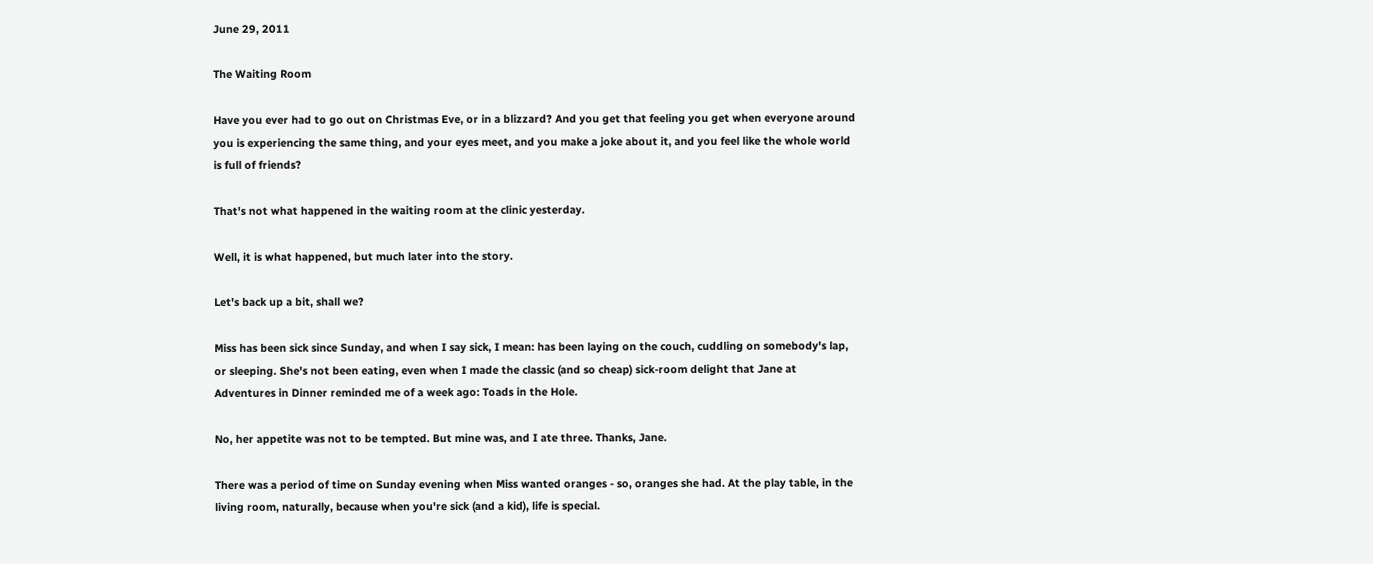June 29, 2011

The Waiting Room

Have you ever had to go out on Christmas Eve, or in a blizzard? And you get that feeling you get when everyone around you is experiencing the same thing, and your eyes meet, and you make a joke about it, and you feel like the whole world is full of friends?

That's not what happened in the waiting room at the clinic yesterday.

Well, it is what happened, but much later into the story.

Let's back up a bit, shall we?

Miss has been sick since Sunday, and when I say sick, I mean: has been laying on the couch, cuddling on somebody's lap, or sleeping. She's not been eating, even when I made the classic (and so cheap) sick-room delight that Jane at Adventures in Dinner reminded me of a week ago: Toads in the Hole.

No, her appetite was not to be tempted. But mine was, and I ate three. Thanks, Jane.

There was a period of time on Sunday evening when Miss wanted oranges - so, oranges she had. At the play table, in the living room, naturally, because when you're sick (and a kid), life is special.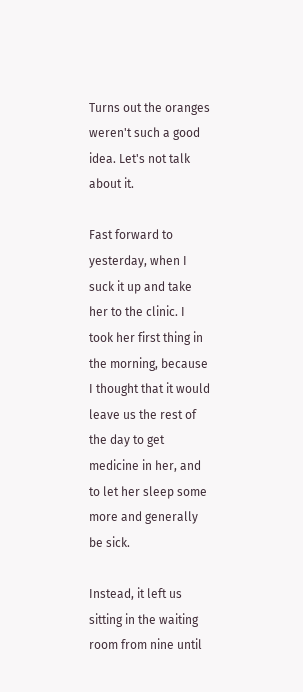Turns out the oranges weren't such a good idea. Let's not talk about it.

Fast forward to yesterday, when I suck it up and take her to the clinic. I took her first thing in the morning, because I thought that it would leave us the rest of the day to get medicine in her, and to let her sleep some more and generally be sick.

Instead, it left us sitting in the waiting room from nine until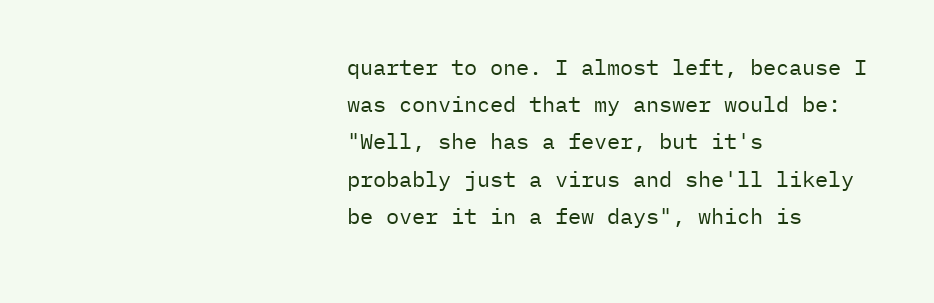quarter to one. I almost left, because I was convinced that my answer would be: "Well, she has a fever, but it's probably just a virus and she'll likely be over it in a few days", which is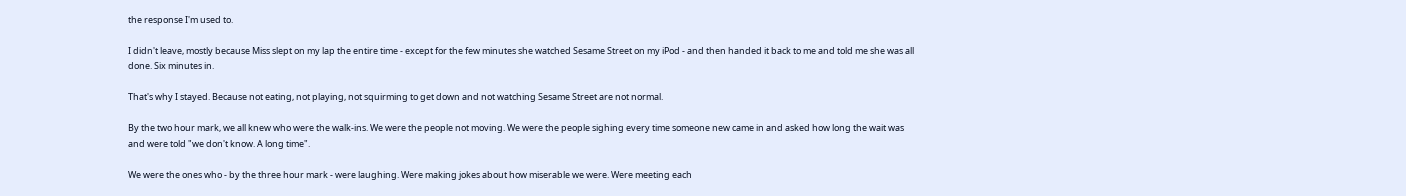the response I'm used to.

I didn't leave, mostly because Miss slept on my lap the entire time - except for the few minutes she watched Sesame Street on my iPod - and then handed it back to me and told me she was all done. Six minutes in.

That's why I stayed. Because not eating, not playing, not squirming to get down and not watching Sesame Street are not normal.

By the two hour mark, we all knew who were the walk-ins. We were the people not moving. We were the people sighing every time someone new came in and asked how long the wait was and were told "we don't know. A long time".

We were the ones who - by the three hour mark - were laughing. Were making jokes about how miserable we were. Were meeting each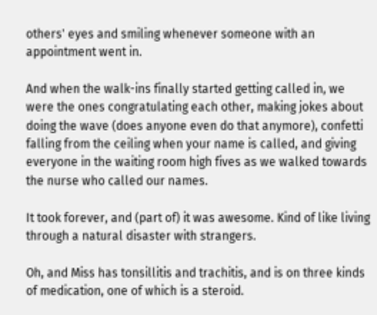others' eyes and smiling whenever someone with an appointment went in.

And when the walk-ins finally started getting called in, we were the ones congratulating each other, making jokes about doing the wave (does anyone even do that anymore), confetti falling from the ceiling when your name is called, and giving everyone in the waiting room high fives as we walked towards the nurse who called our names.

It took forever, and (part of) it was awesome. Kind of like living through a natural disaster with strangers.

Oh, and Miss has tonsillitis and trachitis, and is on three kinds of medication, one of which is a steroid.